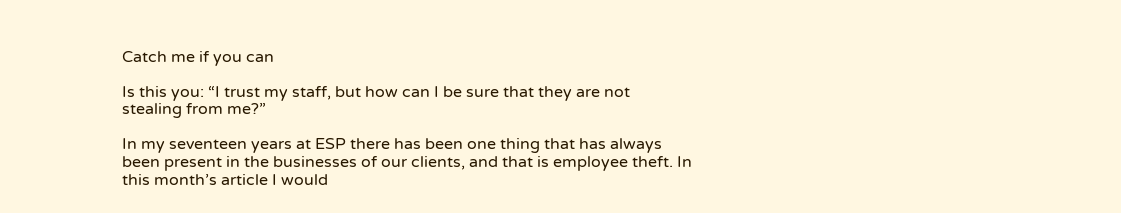Catch me if you can

Is this you: “I trust my staff, but how can I be sure that they are not stealing from me?”

In my seventeen years at ESP there has been one thing that has always been present in the businesses of our clients, and that is employee theft. In this month’s article I would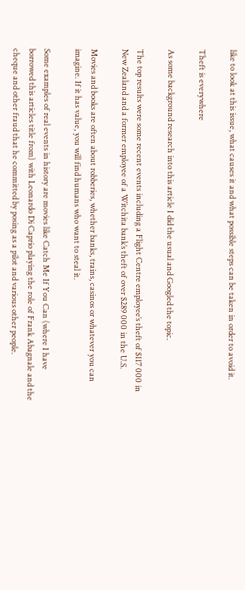like to look at this issue, what causes it and what possible steps can be taken in order to avoid it.

Theft is everywhere

As some background research into this article I did the usual and Googled the topic.

The top results were some recent events including a Flight Centre employee’s theft of $117 000 in New Zealand and a former employee of a Witchita bank’s theft of over $289 000 in the U.S.

Movies and books are often about robberies, whether banks, trains, casinos or whatever you can imagine. If it has value, you will find humans who want to steal it.

Some examples of real events in history are movies like Catch Me If You Can (where I have borrowed this articles title from) with Leonardo Di Caprio playing the role of Frank Abagnale and the cheque and other fraud that he committed by posing as a pilot and various other people.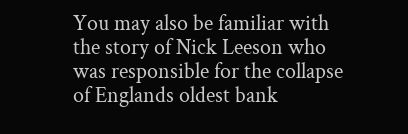You may also be familiar with the story of Nick Leeson who was responsible for the collapse of Englands oldest bank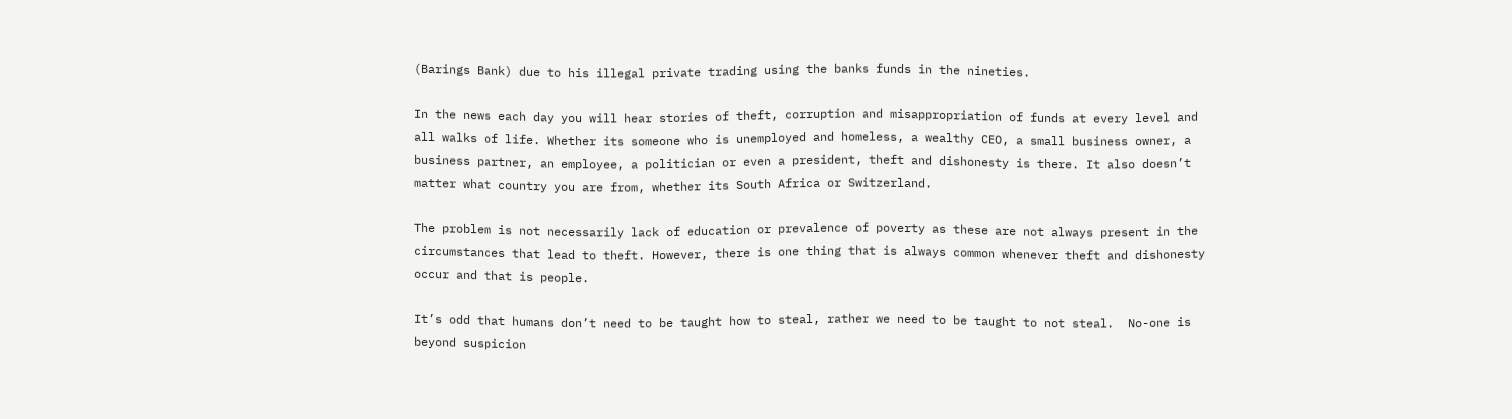(Barings Bank) due to his illegal private trading using the banks funds in the nineties.

In the news each day you will hear stories of theft, corruption and misappropriation of funds at every level and all walks of life. Whether its someone who is unemployed and homeless, a wealthy CEO, a small business owner, a business partner, an employee, a politician or even a president, theft and dishonesty is there. It also doesn’t matter what country you are from, whether its South Africa or Switzerland.

The problem is not necessarily lack of education or prevalence of poverty as these are not always present in the circumstances that lead to theft. However, there is one thing that is always common whenever theft and dishonesty occur and that is people.

It’s odd that humans don’t need to be taught how to steal, rather we need to be taught to not steal.  No-one is beyond suspicion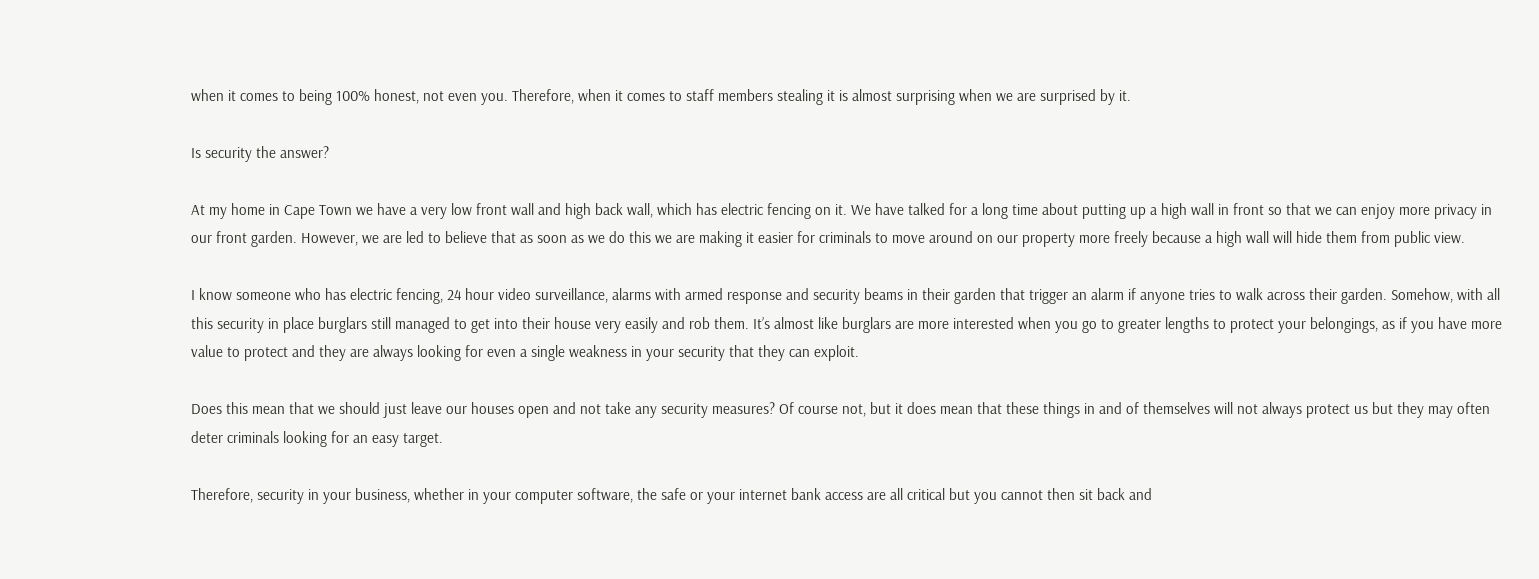when it comes to being 100% honest, not even you. Therefore, when it comes to staff members stealing it is almost surprising when we are surprised by it.

Is security the answer?

At my home in Cape Town we have a very low front wall and high back wall, which has electric fencing on it. We have talked for a long time about putting up a high wall in front so that we can enjoy more privacy in our front garden. However, we are led to believe that as soon as we do this we are making it easier for criminals to move around on our property more freely because a high wall will hide them from public view.

I know someone who has electric fencing, 24 hour video surveillance, alarms with armed response and security beams in their garden that trigger an alarm if anyone tries to walk across their garden. Somehow, with all this security in place burglars still managed to get into their house very easily and rob them. It’s almost like burglars are more interested when you go to greater lengths to protect your belongings, as if you have more value to protect and they are always looking for even a single weakness in your security that they can exploit.

Does this mean that we should just leave our houses open and not take any security measures? Of course not, but it does mean that these things in and of themselves will not always protect us but they may often deter criminals looking for an easy target.

Therefore, security in your business, whether in your computer software, the safe or your internet bank access are all critical but you cannot then sit back and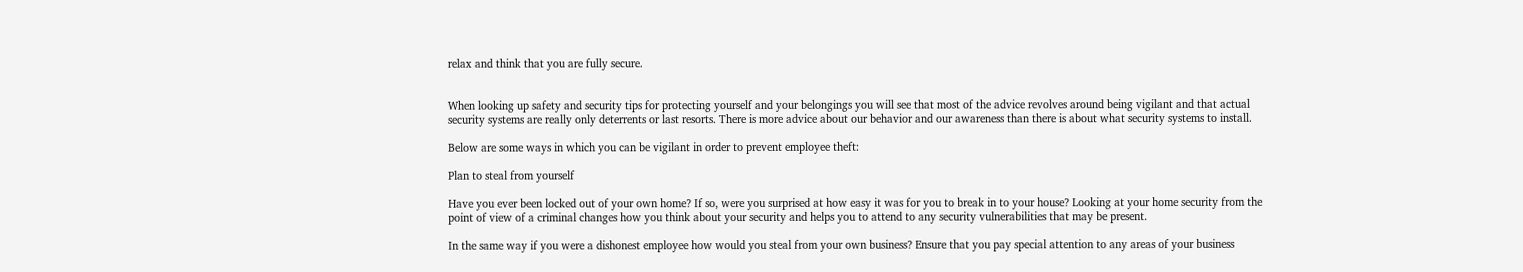relax and think that you are fully secure.


When looking up safety and security tips for protecting yourself and your belongings you will see that most of the advice revolves around being vigilant and that actual security systems are really only deterrents or last resorts. There is more advice about our behavior and our awareness than there is about what security systems to install.

Below are some ways in which you can be vigilant in order to prevent employee theft:

Plan to steal from yourself

Have you ever been locked out of your own home? If so, were you surprised at how easy it was for you to break in to your house? Looking at your home security from the point of view of a criminal changes how you think about your security and helps you to attend to any security vulnerabilities that may be present.

In the same way if you were a dishonest employee how would you steal from your own business? Ensure that you pay special attention to any areas of your business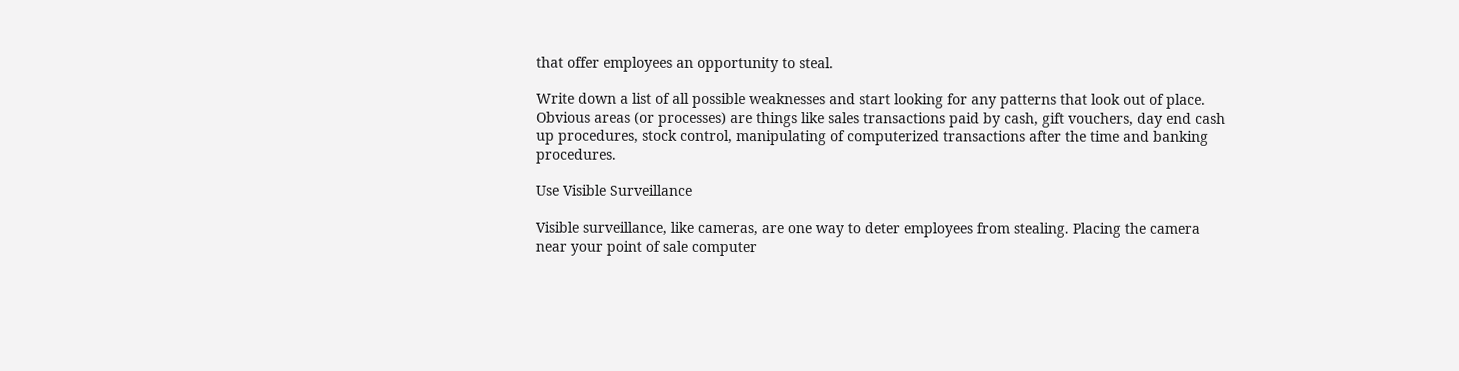that offer employees an opportunity to steal.

Write down a list of all possible weaknesses and start looking for any patterns that look out of place. Obvious areas (or processes) are things like sales transactions paid by cash, gift vouchers, day end cash up procedures, stock control, manipulating of computerized transactions after the time and banking procedures.

Use Visible Surveillance

Visible surveillance, like cameras, are one way to deter employees from stealing. Placing the camera near your point of sale computer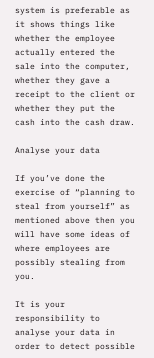system is preferable as it shows things like whether the employee actually entered the sale into the computer, whether they gave a receipt to the client or whether they put the cash into the cash draw.

Analyse your data

If you’ve done the exercise of “planning to steal from yourself” as mentioned above then you will have some ideas of where employees are possibly stealing from you.

It is your responsibility to analyse your data in order to detect possible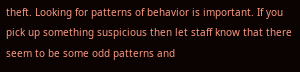theft. Looking for patterns of behavior is important. If you pick up something suspicious then let staff know that there seem to be some odd patterns and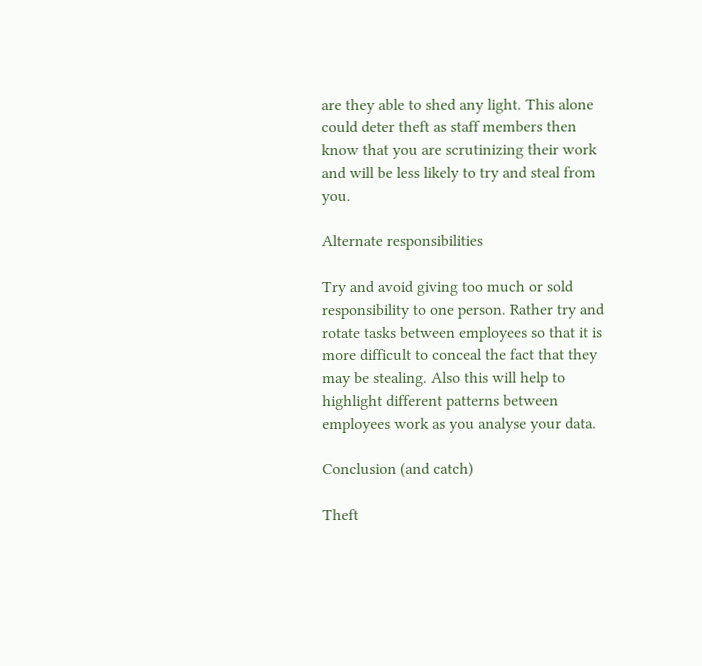are they able to shed any light. This alone could deter theft as staff members then know that you are scrutinizing their work and will be less likely to try and steal from you.

Alternate responsibilities

Try and avoid giving too much or sold responsibility to one person. Rather try and rotate tasks between employees so that it is more difficult to conceal the fact that they may be stealing. Also this will help to highlight different patterns between employees work as you analyse your data.

Conclusion (and catch)

Theft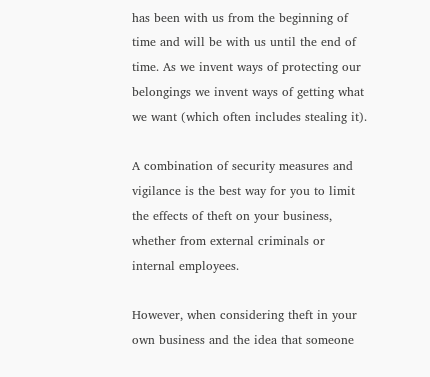has been with us from the beginning of time and will be with us until the end of time. As we invent ways of protecting our belongings we invent ways of getting what we want (which often includes stealing it).

A combination of security measures and vigilance is the best way for you to limit the effects of theft on your business, whether from external criminals or internal employees.

However, when considering theft in your own business and the idea that someone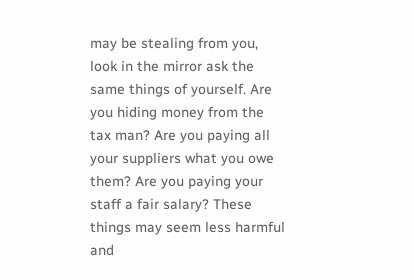may be stealing from you, look in the mirror ask the same things of yourself. Are you hiding money from the tax man? Are you paying all your suppliers what you owe them? Are you paying your staff a fair salary? These things may seem less harmful and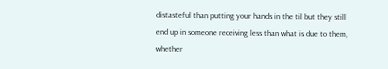distasteful than putting your hands in the til but they still end up in someone receiving less than what is due to them, whether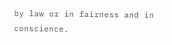by law or in fairness and in conscience.